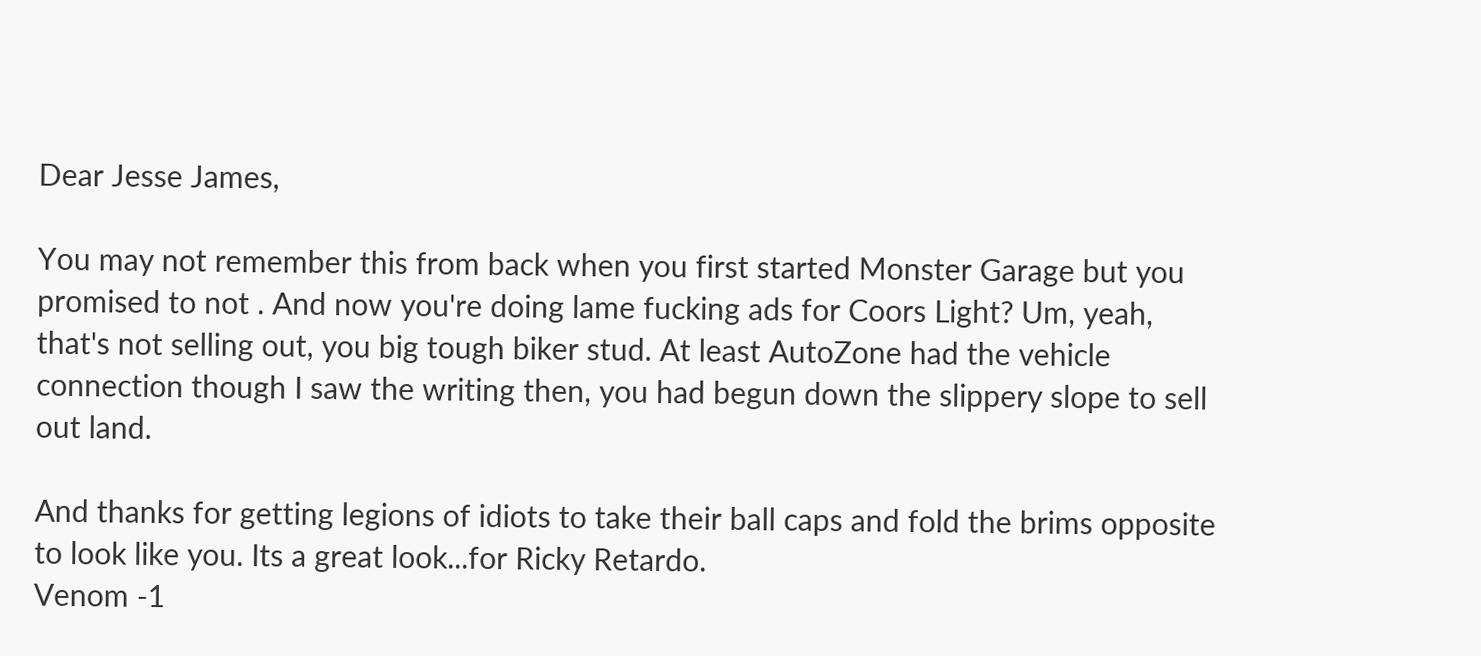Dear Jesse James,

You may not remember this from back when you first started Monster Garage but you promised to not . And now you're doing lame fucking ads for Coors Light? Um, yeah, that's not selling out, you big tough biker stud. At least AutoZone had the vehicle connection though I saw the writing then, you had begun down the slippery slope to sell out land.

And thanks for getting legions of idiots to take their ball caps and fold the brims opposite to look like you. Its a great look...for Ricky Retardo.
Venom -1